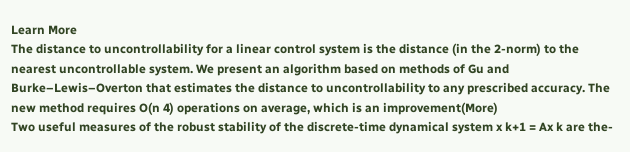Learn More
The distance to uncontrollability for a linear control system is the distance (in the 2-norm) to the nearest uncontrollable system. We present an algorithm based on methods of Gu and Burke–Lewis–Overton that estimates the distance to uncontrollability to any prescribed accuracy. The new method requires O(n 4) operations on average, which is an improvement(More)
Two useful measures of the robust stability of the discrete-time dynamical system x k+1 = Ax k are the-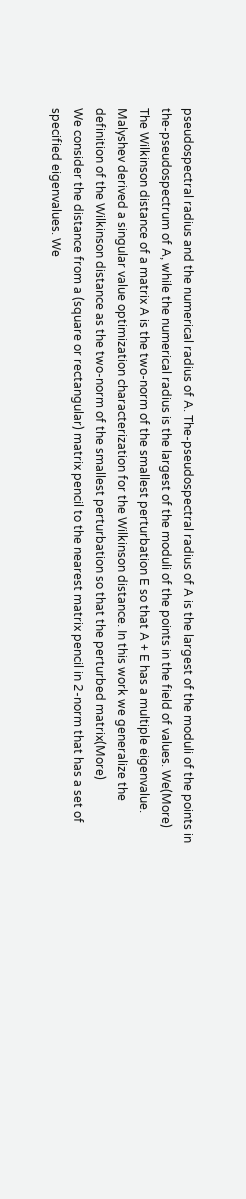pseudospectral radius and the numerical radius of A. The-pseudospectral radius of A is the largest of the moduli of the points in the-pseudospectrum of A, while the numerical radius is the largest of the moduli of the points in the field of values. We(More)
The Wilkinson distance of a matrix A is the two-norm of the smallest perturbation E so that A + E has a multiple eigenvalue. Malyshev derived a singular value optimization characterization for the Wilkinson distance. In this work we generalize the definition of the Wilkinson distance as the two-norm of the smallest perturbation so that the perturbed matrix(More)
We consider the distance from a (square or rectangular) matrix pencil to the nearest matrix pencil in 2-norm that has a set of specified eigenvalues. We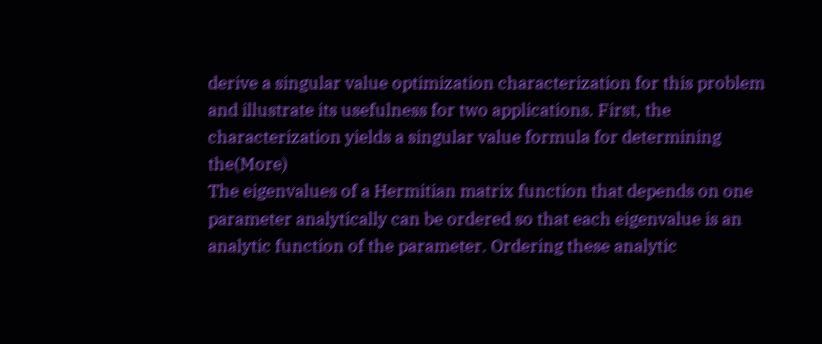derive a singular value optimization characterization for this problem and illustrate its usefulness for two applications. First, the characterization yields a singular value formula for determining the(More)
The eigenvalues of a Hermitian matrix function that depends on one parameter analytically can be ordered so that each eigenvalue is an analytic function of the parameter. Ordering these analytic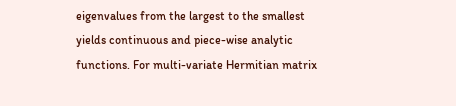eigenvalues from the largest to the smallest yields continuous and piece-wise analytic functions. For multi-variate Hermitian matrix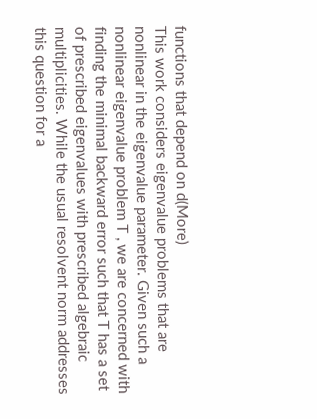functions that depend on d(More)
This work considers eigenvalue problems that are nonlinear in the eigenvalue parameter. Given such a nonlinear eigenvalue problem T , we are concerned with finding the minimal backward error such that T has a set of prescribed eigenvalues with prescribed algebraic multiplicities. While the usual resolvent norm addresses this question for a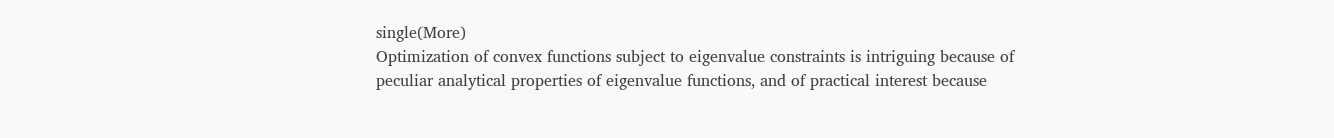single(More)
Optimization of convex functions subject to eigenvalue constraints is intriguing because of peculiar analytical properties of eigenvalue functions, and of practical interest because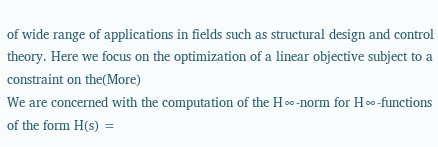of wide range of applications in fields such as structural design and control theory. Here we focus on the optimization of a linear objective subject to a constraint on the(More)
We are concerned with the computation of the H∞-norm for H∞-functions of the form H(s) =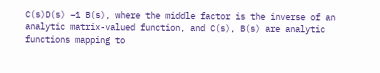C(s)D(s) −1 B(s), where the middle factor is the inverse of an analytic matrix-valued function, and C(s), B(s) are analytic functions mapping to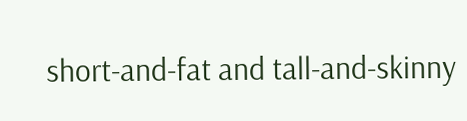short-and-fat and tall-and-skinny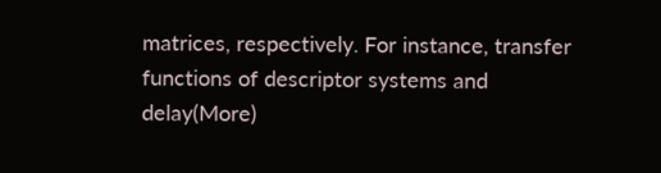matrices, respectively. For instance, transfer functions of descriptor systems and delay(More)